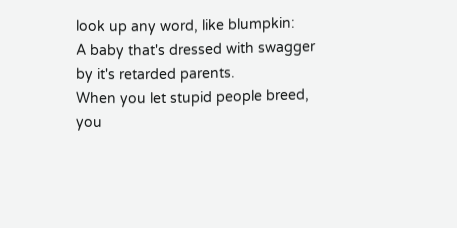look up any word, like blumpkin:
A baby that's dressed with swagger by it's retarded parents.
When you let stupid people breed, you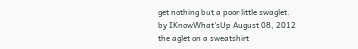get nothing but a poor little swaglet.
by IKnowWhat'sUp August 08, 2012
the aglet on a sweatshirt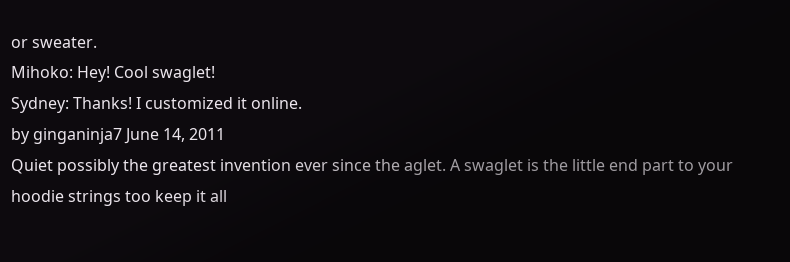or sweater.
Mihoko: Hey! Cool swaglet!
Sydney: Thanks! I customized it online.
by ginganinja7 June 14, 2011
Quiet possibly the greatest invention ever since the aglet. A swaglet is the little end part to your hoodie strings too keep it all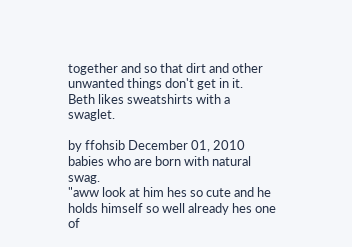together and so that dirt and other unwanted things don't get in it.
Beth likes sweatshirts with a swaglet.

by ffohsib December 01, 2010
babies who are born with natural swag.
"aww look at him hes so cute and he holds himself so well already hes one of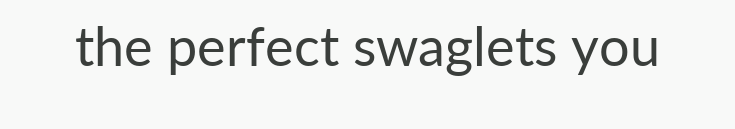the perfect swaglets you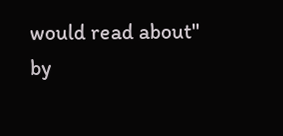would read about"
by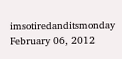imsotiredanditsmonday February 06, 2012